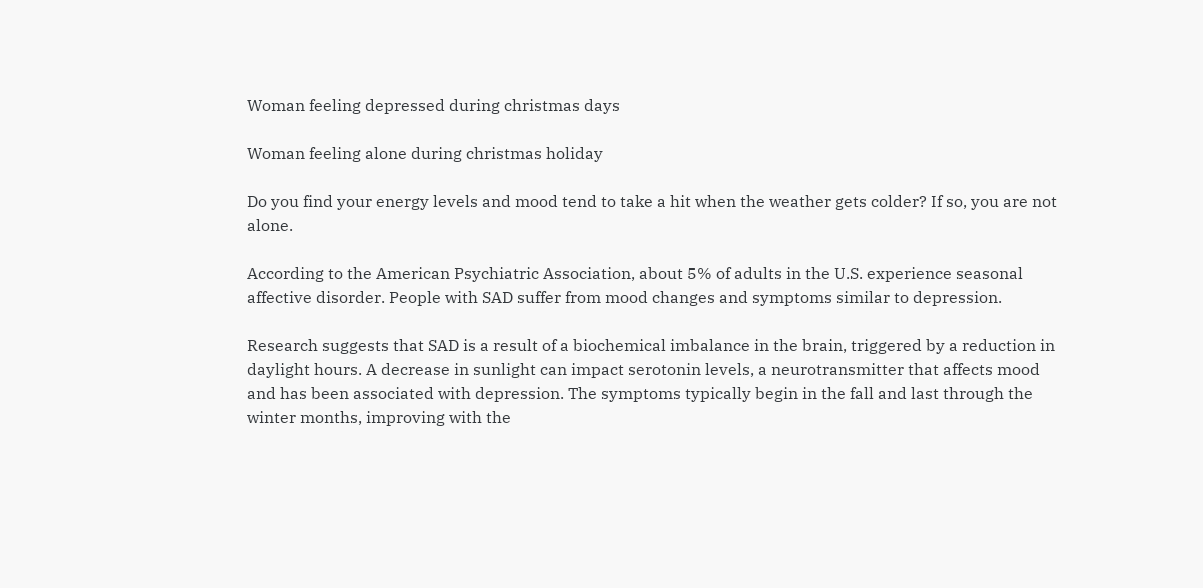Woman feeling depressed during christmas days

Woman feeling alone during christmas holiday

Do you find your energy levels and mood tend to take a hit when the weather gets colder? If so, you are not alone.

According to the American Psychiatric Association, about 5% of adults in the U.S. experience seasonal affective disorder. People with SAD suffer from mood changes and symptoms similar to depression.

Research suggests that SAD is a result of a biochemical imbalance in the brain, triggered by a reduction in daylight hours. A decrease in sunlight can impact serotonin levels, a neurotransmitter that affects mood and has been associated with depression. The symptoms typically begin in the fall and last through the winter months, improving with the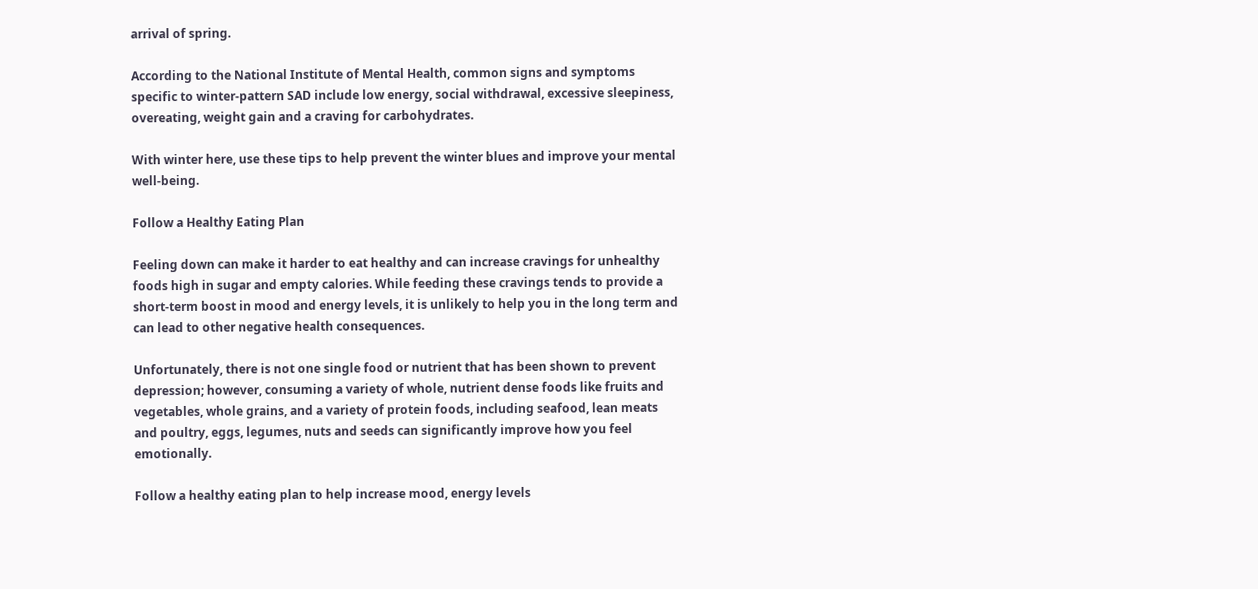arrival of spring.

According to the National Institute of Mental Health, common signs and symptoms specific to winter-pattern SAD include low energy, social withdrawal, excessive sleepiness, overeating, weight gain and a craving for carbohydrates.

With winter here, use these tips to help prevent the winter blues and improve your mental well-being.

Follow a Healthy Eating Plan

Feeling down can make it harder to eat healthy and can increase cravings for unhealthy foods high in sugar and empty calories. While feeding these cravings tends to provide a short-term boost in mood and energy levels, it is unlikely to help you in the long term and can lead to other negative health consequences.

Unfortunately, there is not one single food or nutrient that has been shown to prevent depression; however, consuming a variety of whole, nutrient dense foods like fruits and vegetables, whole grains, and a variety of protein foods, including seafood, lean meats and poultry, eggs, legumes, nuts and seeds can significantly improve how you feel emotionally.

Follow a healthy eating plan to help increase mood, energy levels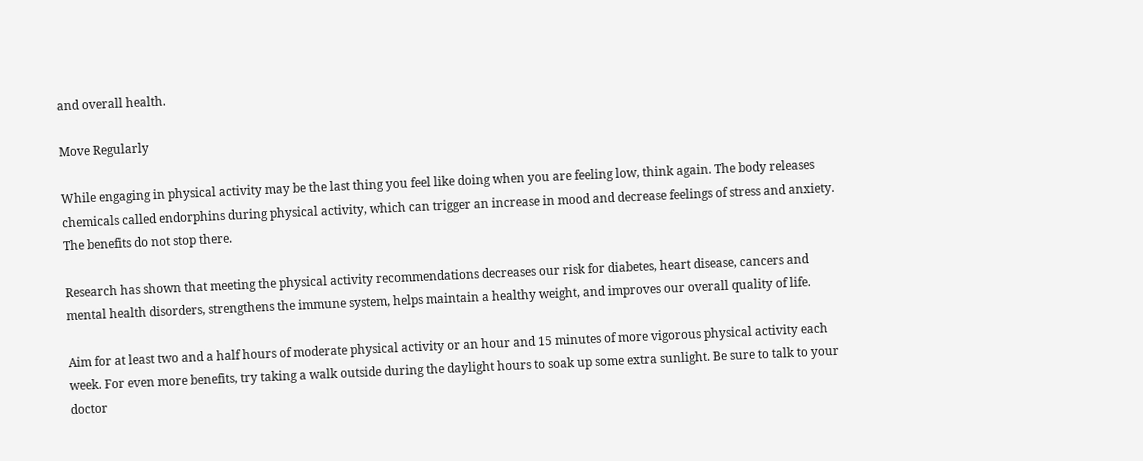and overall health.

Move Regularly

While engaging in physical activity may be the last thing you feel like doing when you are feeling low, think again. The body releases chemicals called endorphins during physical activity, which can trigger an increase in mood and decrease feelings of stress and anxiety. The benefits do not stop there.

Research has shown that meeting the physical activity recommendations decreases our risk for diabetes, heart disease, cancers and mental health disorders, strengthens the immune system, helps maintain a healthy weight, and improves our overall quality of life.

Aim for at least two and a half hours of moderate physical activity or an hour and 15 minutes of more vigorous physical activity each week. For even more benefits, try taking a walk outside during the daylight hours to soak up some extra sunlight. Be sure to talk to your doctor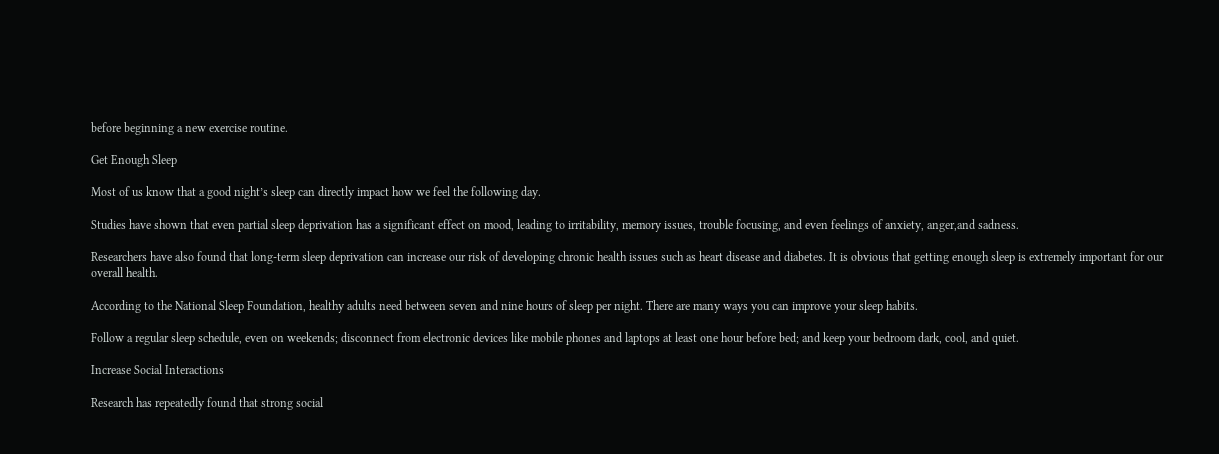before beginning a new exercise routine.

Get Enough Sleep

Most of us know that a good night’s sleep can directly impact how we feel the following day.

Studies have shown that even partial sleep deprivation has a significant effect on mood, leading to irritability, memory issues, trouble focusing, and even feelings of anxiety, anger,and sadness.

Researchers have also found that long-term sleep deprivation can increase our risk of developing chronic health issues such as heart disease and diabetes. It is obvious that getting enough sleep is extremely important for our overall health.

According to the National Sleep Foundation, healthy adults need between seven and nine hours of sleep per night. There are many ways you can improve your sleep habits.

Follow a regular sleep schedule, even on weekends; disconnect from electronic devices like mobile phones and laptops at least one hour before bed; and keep your bedroom dark, cool, and quiet.

Increase Social Interactions

Research has repeatedly found that strong social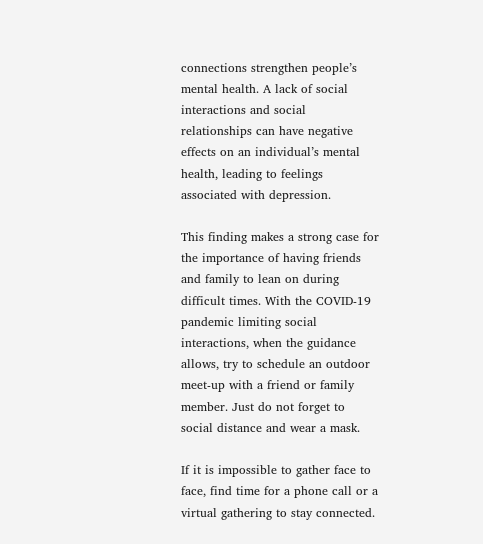connections strengthen people’s mental health. A lack of social interactions and social relationships can have negative effects on an individual’s mental health, leading to feelings associated with depression.

This finding makes a strong case for the importance of having friends and family to lean on during difficult times. With the COVID-19 pandemic limiting social interactions, when the guidance allows, try to schedule an outdoor meet-up with a friend or family member. Just do not forget to social distance and wear a mask.

If it is impossible to gather face to face, find time for a phone call or a virtual gathering to stay connected.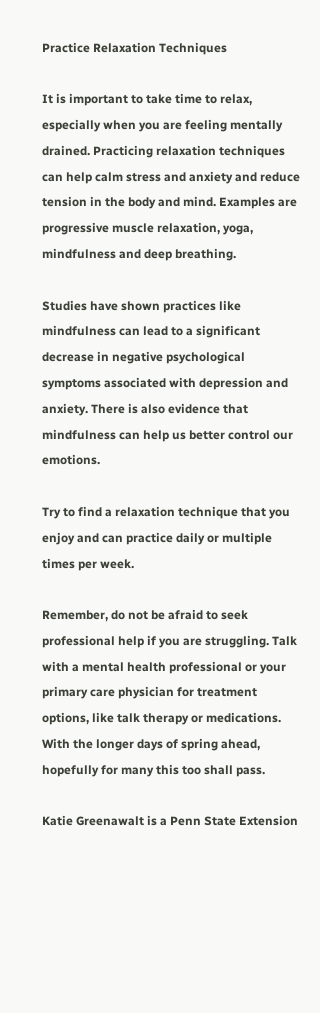Practice Relaxation Techniques

It is important to take time to relax, especially when you are feeling mentally drained. Practicing relaxation techniques can help calm stress and anxiety and reduce tension in the body and mind. Examples are progressive muscle relaxation, yoga, mindfulness and deep breathing.

Studies have shown practices like mindfulness can lead to a significant decrease in negative psychological symptoms associated with depression and anxiety. There is also evidence that mindfulness can help us better control our emotions.

Try to find a relaxation technique that you enjoy and can practice daily or multiple times per week.

Remember, do not be afraid to seek professional help if you are struggling. Talk with a mental health professional or your primary care physician for treatment options, like talk therapy or medications. With the longer days of spring ahead, hopefully for many this too shall pass.

Katie Greenawalt is a Penn State Extension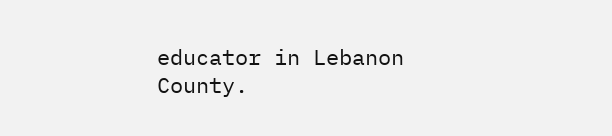educator in Lebanon County.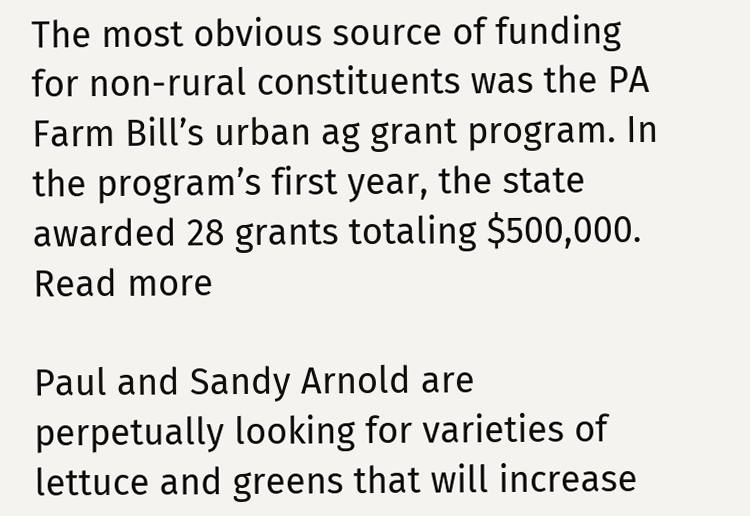The most obvious source of funding for non-rural constituents was the PA Farm Bill’s urban ag grant program. In the program’s first year, the state awarded 28 grants totaling $500,000. Read more

Paul and Sandy Arnold are perpetually looking for varieties of lettuce and greens that will increase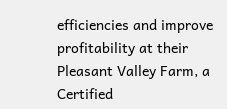efficiencies and improve profitability at their Pleasant Valley Farm, a Certified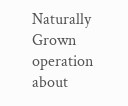Naturally Grown operation about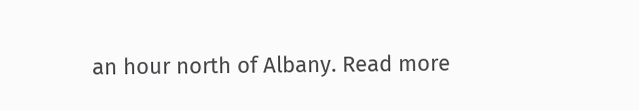an hour north of Albany. Read more